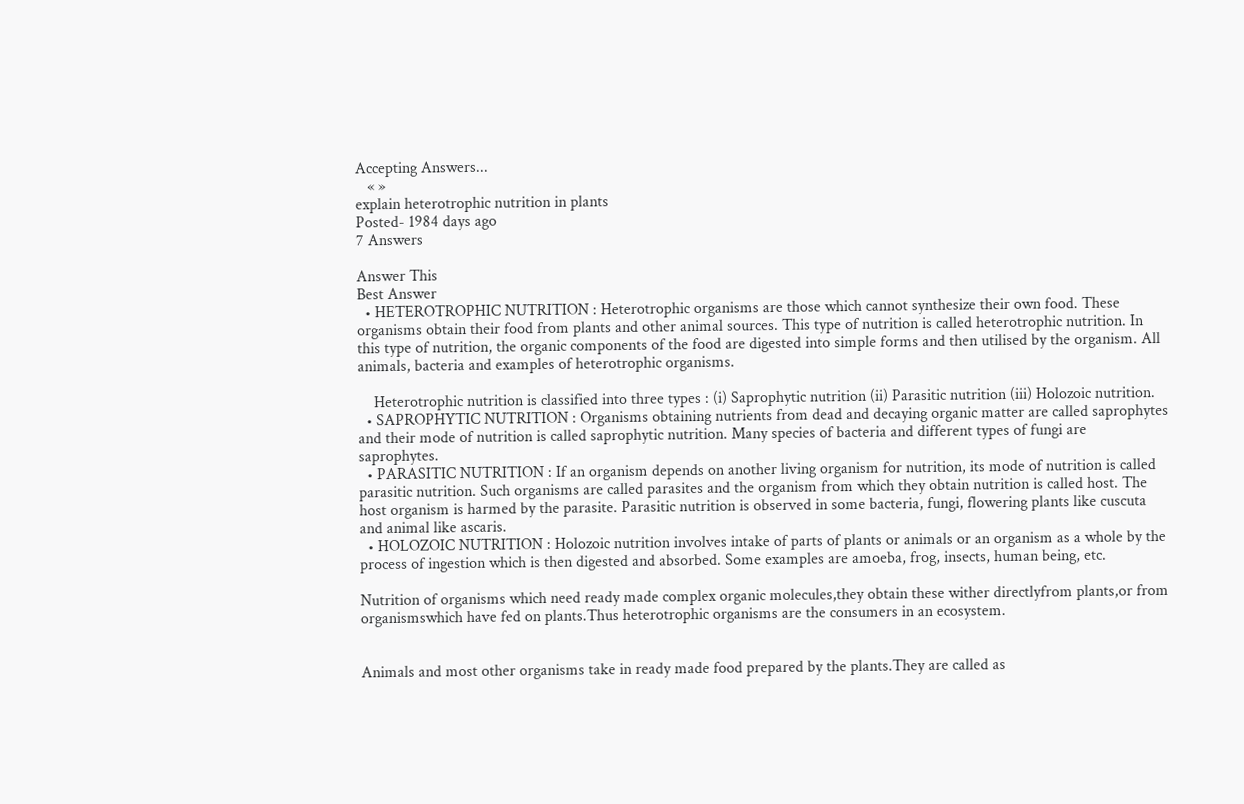Accepting Answers...
   « »
explain heterotrophic nutrition in plants
Posted- 1984 days ago
7 Answers

Answer This
Best Answer
  • HETEROTROPHIC NUTRITION : Heterotrophic organisms are those which cannot synthesize their own food. These organisms obtain their food from plants and other animal sources. This type of nutrition is called heterotrophic nutrition. In this type of nutrition, the organic components of the food are digested into simple forms and then utilised by the organism. All animals, bacteria and examples of heterotrophic organisms.

    Heterotrophic nutrition is classified into three types : (i) Saprophytic nutrition (ii) Parasitic nutrition (iii) Holozoic nutrition.
  • SAPROPHYTIC NUTRITION : Organisms obtaining nutrients from dead and decaying organic matter are called saprophytes and their mode of nutrition is called saprophytic nutrition. Many species of bacteria and different types of fungi are saprophytes.
  • PARASITIC NUTRITION : If an organism depends on another living organism for nutrition, its mode of nutrition is called parasitic nutrition. Such organisms are called parasites and the organism from which they obtain nutrition is called host. The host organism is harmed by the parasite. Parasitic nutrition is observed in some bacteria, fungi, flowering plants like cuscuta and animal like ascaris.
  • HOLOZOIC NUTRITION : Holozoic nutrition involves intake of parts of plants or animals or an organism as a whole by the process of ingestion which is then digested and absorbed. Some examples are amoeba, frog, insects, human being, etc.

Nutrition of organisms which need ready made complex organic molecules,they obtain these wither directlyfrom plants,or from organismswhich have fed on plants.Thus heterotrophic organisms are the consumers in an ecosystem.


Animals and most other organisms take in ready made food prepared by the plants.They are called as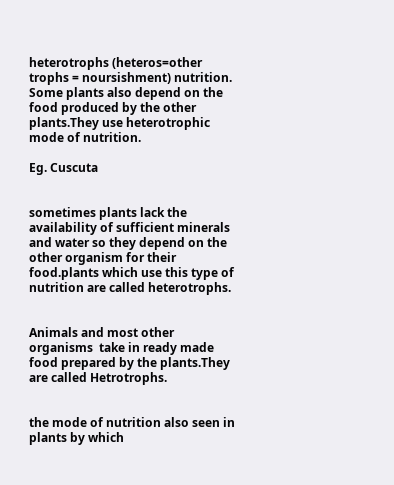heterotrophs (heteros=other trophs = noursishment) nutrition. Some plants also depend on the food produced by the other plants.They use heterotrophic mode of nutrition.

Eg. Cuscuta


sometimes plants lack the availability of sufficient minerals and water so they depend on the other organism for their food.plants which use this type of nutrition are called heterotrophs.


Animals and most other organisms  take in ready made food prepared by the plants.They are called Hetrotrophs.


the mode of nutrition also seen in plants by which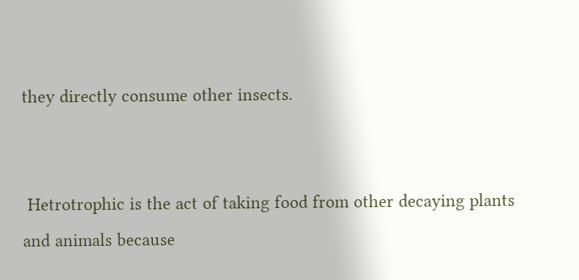they directly consume other insects.


 Hetrotrophic is the act of taking food from other decaying plants and animals because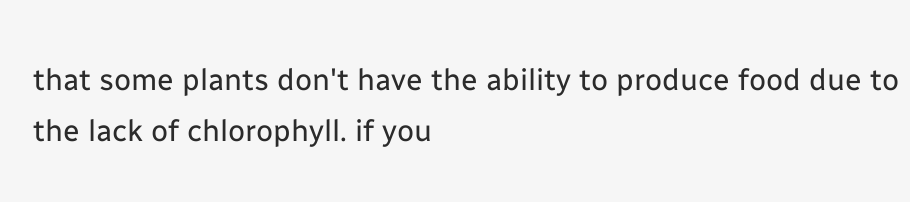that some plants don't have the ability to produce food due to the lack of chlorophyll. if you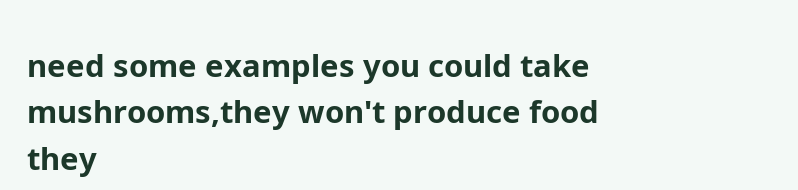need some examples you could take mushrooms,they won't produce food they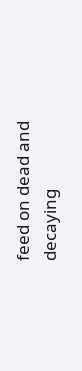feed on dead and decaying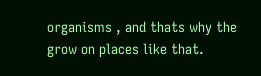organisms , and thats why the grow on places like that.